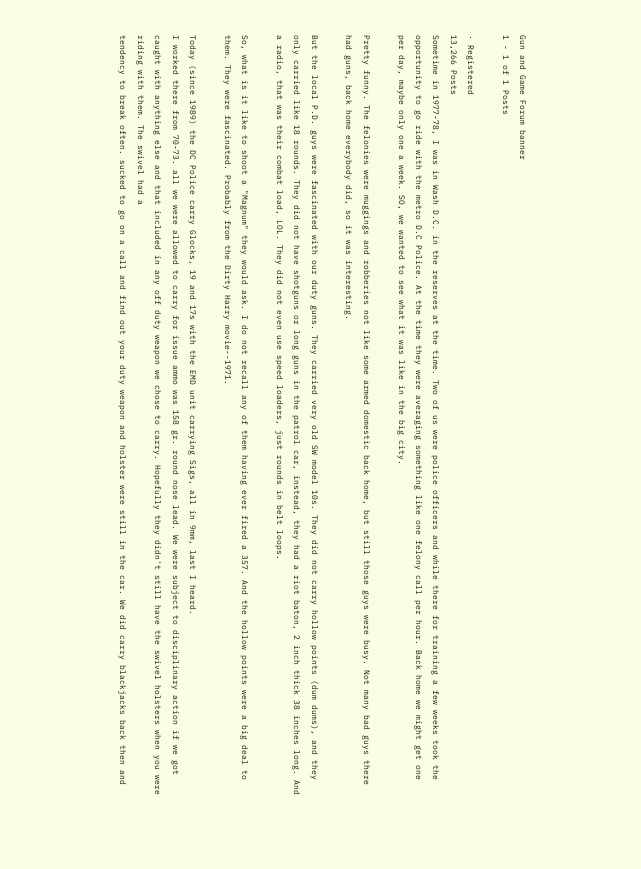Gun and Game Forum banner
1 - 1 of 1 Posts

· Registered
13,266 Posts
Sometime in 1977-78, I was in Wash D.C. in the reserves at the time. Two of us were police officers and while there for training a few weeks took the opportunity to go ride with the metro D.C Police. At the time they were averaging something like one felony call per hour. Back home we might get one per day, maybe only one a week. SO, we wanted to see what it was like in the big city.

Pretty funny. The felonies were muggings and robberies not like some armed domestic back home, but still those guys were busy. Not many bad guys there had guns, back home everybody did, so it was interesting.

But the local P.D. guys were fascinated with our duty guns. They carried very old SW model 10s. They did not carry hollow points (dum dums), and they only carried like 18 rounds. They did not have shotguns or long guns in the patrol car, instead, they had a riot baton, 2 inch thick 38 inches long. And a radio, that was their combat load, LOL. They did not even use speed loaders, just rounds in belt loops.

So, what is it like to shoot a "Magnum" they would ask. I do not recall any of them having ever fired a 357. And the hollow points were a big deal to them. They were fascinated. Probably from the Dirty Harry movie--1971.

Today (since 1989) the DC Police carry Glocks, 19 and 17s with the EMD unit carrying Sigs, all in 9mm, last I heard.
I worked there from 70-73. all we were allowed to carry for issue ammo was 158 gr. round nose lead. We were subject to disciplinary action if we got caught with anything else and that included in any off duty weapon we chose to carry. Hopefully they didn't still have the swivel holsters when you were riding with them. The swivel had a
tendency to break often. sucked to go on a call and find out your duty weapon and holster were still in the car. We did carry blackjacks back then and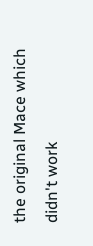the original Mace which didn't work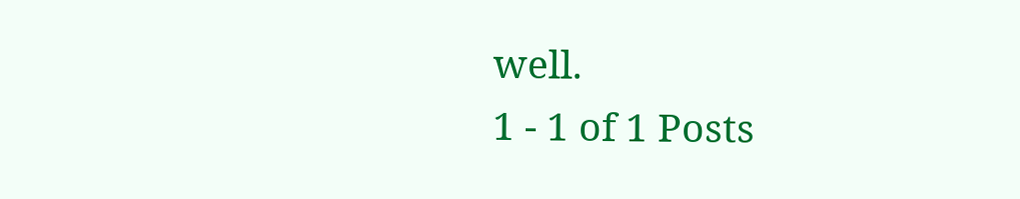well.
1 - 1 of 1 Posts